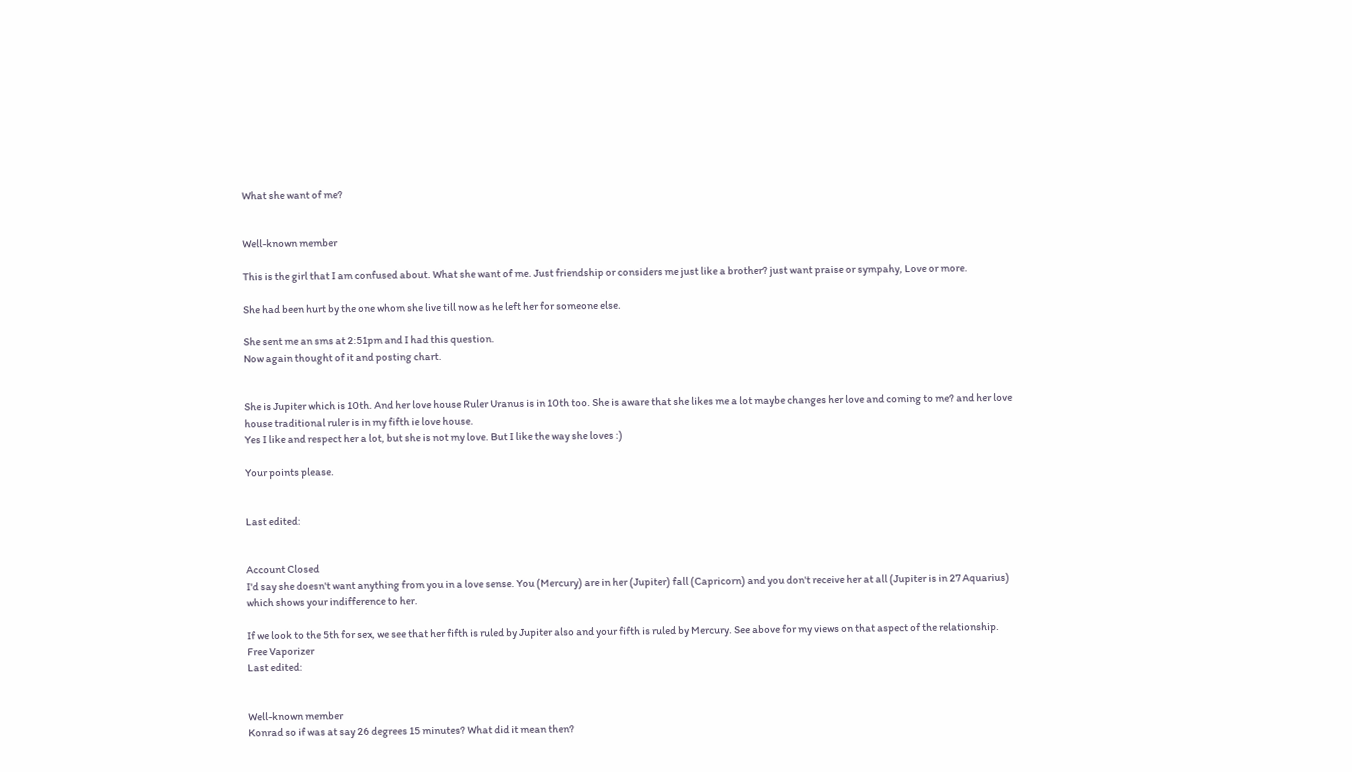What she want of me?


Well-known member

This is the girl that I am confused about. What she want of me. Just friendship or considers me just like a brother? just want praise or sympahy, Love or more.

She had been hurt by the one whom she live till now as he left her for someone else.

She sent me an sms at 2:51pm and I had this question.
Now again thought of it and posting chart.


She is Jupiter which is 10th. And her love house Ruler Uranus is in 10th too. She is aware that she likes me a lot maybe changes her love and coming to me? and her love house traditional ruler is in my fifth ie love house.
Yes I like and respect her a lot, but she is not my love. But I like the way she loves :)

Your points please.


Last edited:


Account Closed
I'd say she doesn't want anything from you in a love sense. You (Mercury) are in her (Jupiter) fall (Capricorn) and you don't receive her at all (Jupiter is in 27 Aquarius) which shows your indifference to her.

If we look to the 5th for sex, we see that her fifth is ruled by Jupiter also and your fifth is ruled by Mercury. See above for my views on that aspect of the relationship.
Free Vaporizer
Last edited:


Well-known member
Konrad so if was at say 26 degrees 15 minutes? What did it mean then?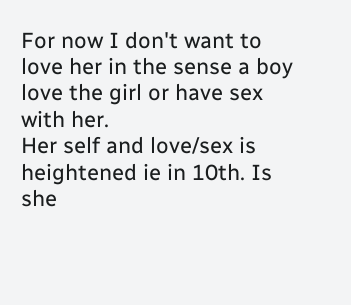For now I don't want to love her in the sense a boy love the girl or have sex with her.
Her self and love/sex is heightened ie in 10th. Is she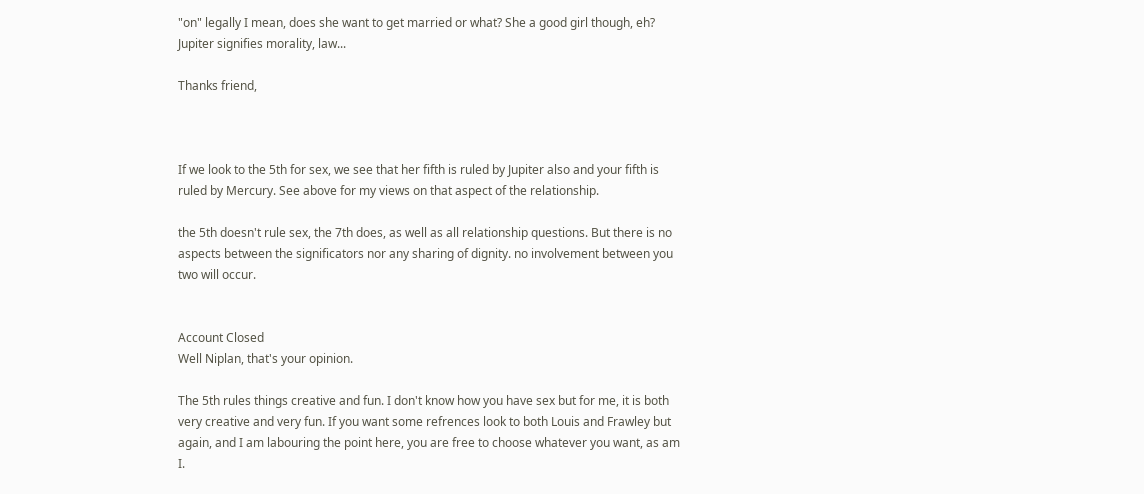"on" legally I mean, does she want to get married or what? She a good girl though, eh? Jupiter signifies morality, law...

Thanks friend,



If we look to the 5th for sex, we see that her fifth is ruled by Jupiter also and your fifth is ruled by Mercury. See above for my views on that aspect of the relationship.

the 5th doesn't rule sex, the 7th does, as well as all relationship questions. But there is no aspects between the significators nor any sharing of dignity. no involvement between you two will occur.


Account Closed
Well Niplan, that's your opinion.

The 5th rules things creative and fun. I don't know how you have sex but for me, it is both very creative and very fun. If you want some refrences look to both Louis and Frawley but again, and I am labouring the point here, you are free to choose whatever you want, as am I.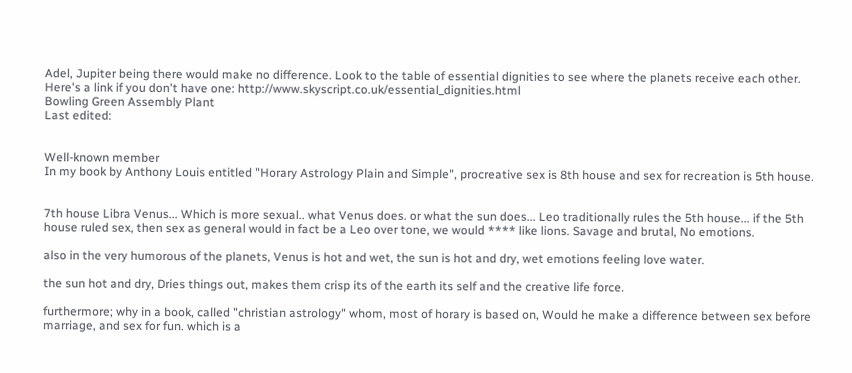Adel, Jupiter being there would make no difference. Look to the table of essential dignities to see where the planets receive each other. Here's a link if you don't have one: http://www.skyscript.co.uk/essential_dignities.html
Bowling Green Assembly Plant
Last edited:


Well-known member
In my book by Anthony Louis entitled "Horary Astrology Plain and Simple", procreative sex is 8th house and sex for recreation is 5th house.


7th house Libra Venus... Which is more sexual.. what Venus does. or what the sun does... Leo traditionally rules the 5th house... if the 5th house ruled sex, then sex as general would in fact be a Leo over tone, we would **** like lions. Savage and brutal, No emotions.

also in the very humorous of the planets, Venus is hot and wet, the sun is hot and dry, wet emotions feeling love water.

the sun hot and dry, Dries things out, makes them crisp its of the earth its self and the creative life force.

furthermore; why in a book, called "christian astrology" whom, most of horary is based on, Would he make a difference between sex before marriage, and sex for fun. which is a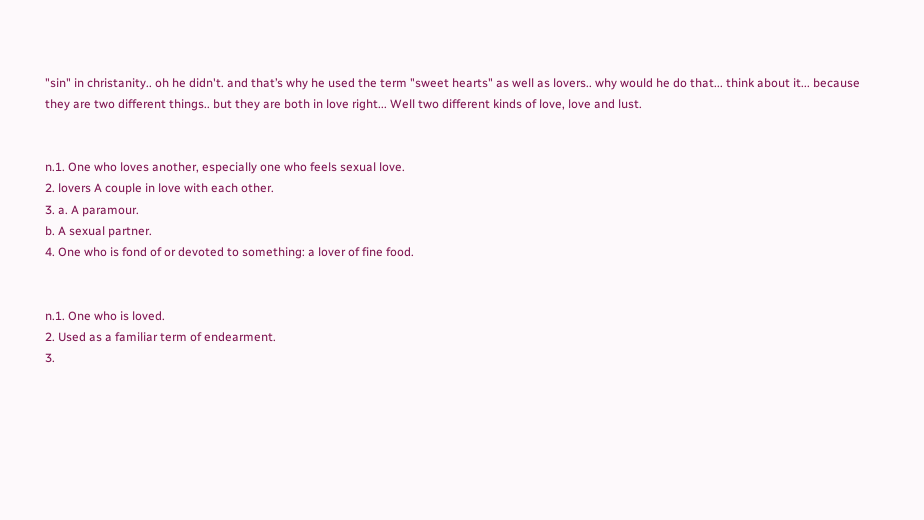"sin" in christanity.. oh he didn't. and that’s why he used the term "sweet hearts" as well as lovers.. why would he do that... think about it... because they are two different things.. but they are both in love right... Well two different kinds of love, love and lust.


n.1. One who loves another, especially one who feels sexual love.
2. lovers A couple in love with each other.
3. a. A paramour.
b. A sexual partner.
4. One who is fond of or devoted to something: a lover of fine food.


n.1. One who is loved.
2. Used as a familiar term of endearment.
3.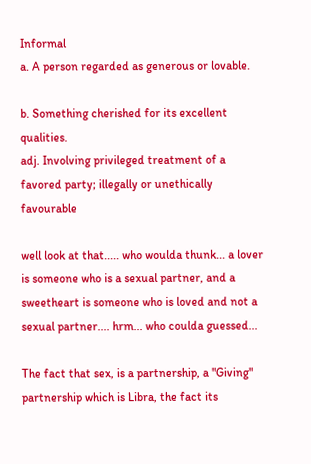Informal
a. A person regarded as generous or lovable.

b. Something cherished for its excellent qualities.
adj. Involving privileged treatment of a favored party; illegally or unethically favourable

well look at that..... who woulda thunk... a lover is someone who is a sexual partner, and a sweetheart is someone who is loved and not a sexual partner.... hrm... who coulda guessed...

The fact that sex, is a partnership, a "Giving" partnership which is Libra, the fact its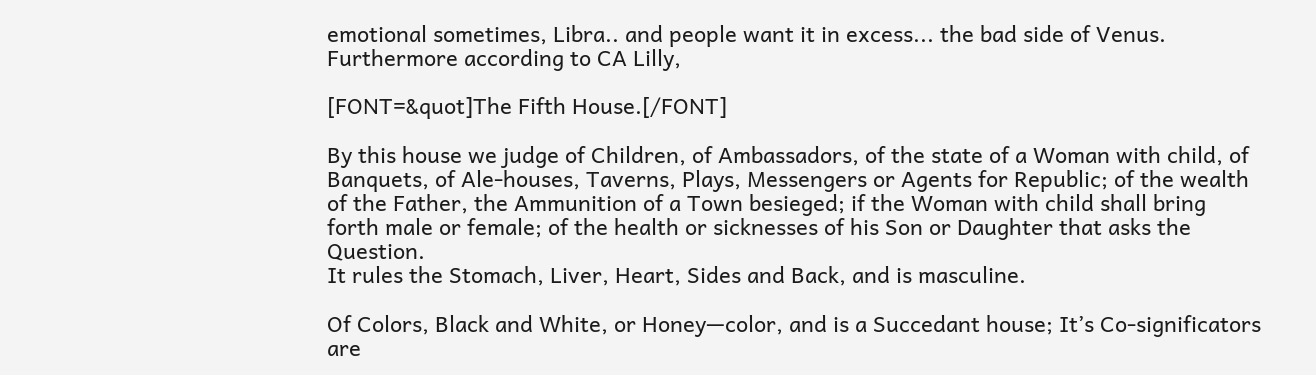emotional sometimes, Libra.. and people want it in excess... the bad side of Venus. Furthermore according to CA Lilly,

[FONT=&quot]The Fifth House.[/FONT]

By this house we judge of Children, of Ambassadors, of the state of a Woman with child, of Banquets, of Ale-houses, Taverns, Plays, Messengers or Agents for Republic; of the wealth of the Father, the Ammunition of a Town besieged; if the Woman with child shall bring forth male or female; of the health or sicknesses of his Son or Daughter that asks the Question.
It rules the Stomach, Liver, Heart, Sides and Back, and is masculine.

Of Colors, Black and White, or Honey—color, and is a Succedant house; It’s Co-significators are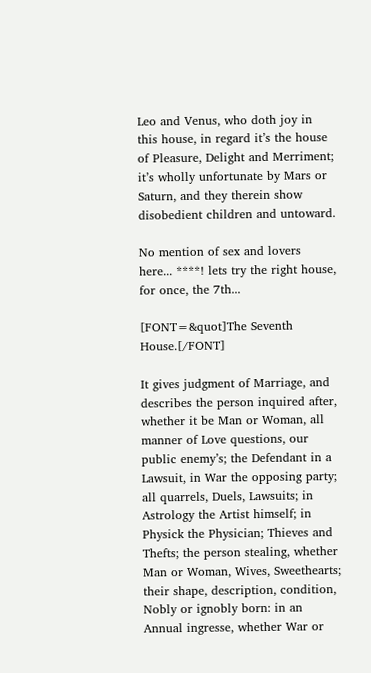Leo and Venus, who doth joy in this house, in regard it’s the house of Pleasure, Delight and Merriment; it’s wholly unfortunate by Mars or Saturn, and they therein show disobedient children and untoward.

No mention of sex and lovers here... ****! lets try the right house, for once, the 7th...

[FONT=&quot]The Seventh House.[/FONT]

It gives judgment of Marriage, and describes the person inquired after, whether it be Man or Woman, all manner of Love questions, our public enemy’s; the Defendant in a Lawsuit, in War the opposing party; all quarrels, Duels, Lawsuits; in Astrology the Artist himself; in Physick the Physician; Thieves and Thefts; the person stealing, whether Man or Woman, Wives, Sweethearts; their shape, description, condition, Nobly or ignobly born: in an Annual ingresse, whether War or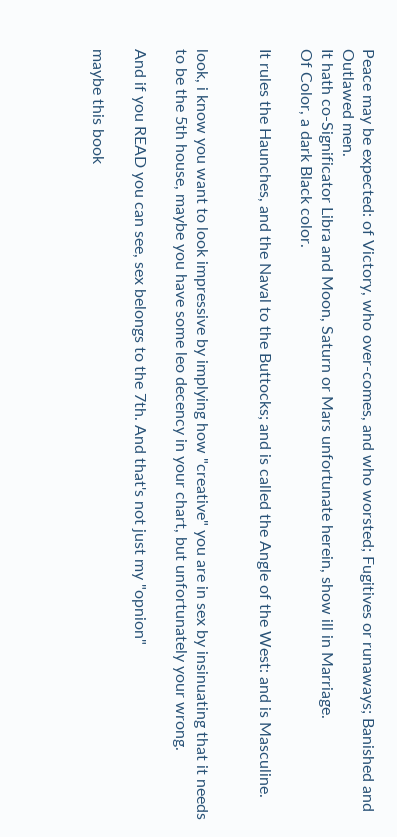Peace may be expected: of Victory, who over-comes, and who worsted; Fugitives or runaways; Banished and Outlawed men.
It hath co-Significator Libra and Moon, Saturn or Mars unfortunate herein, show ill in Marriage.
Of Color, a dark Black color.

It rules the Haunches, and the Naval to the Buttocks; and is called the Angle of the West: and is Masculine.


look, i know you want to look impressive by implying how "creative" you are in sex by insinuating that it needs to be the 5th house, maybe you have some leo decency in your chart, but unfortunately your wrong.

And if you READ you can see, sex belongs to the 7th. And that's not just my "opnion"

maybe this book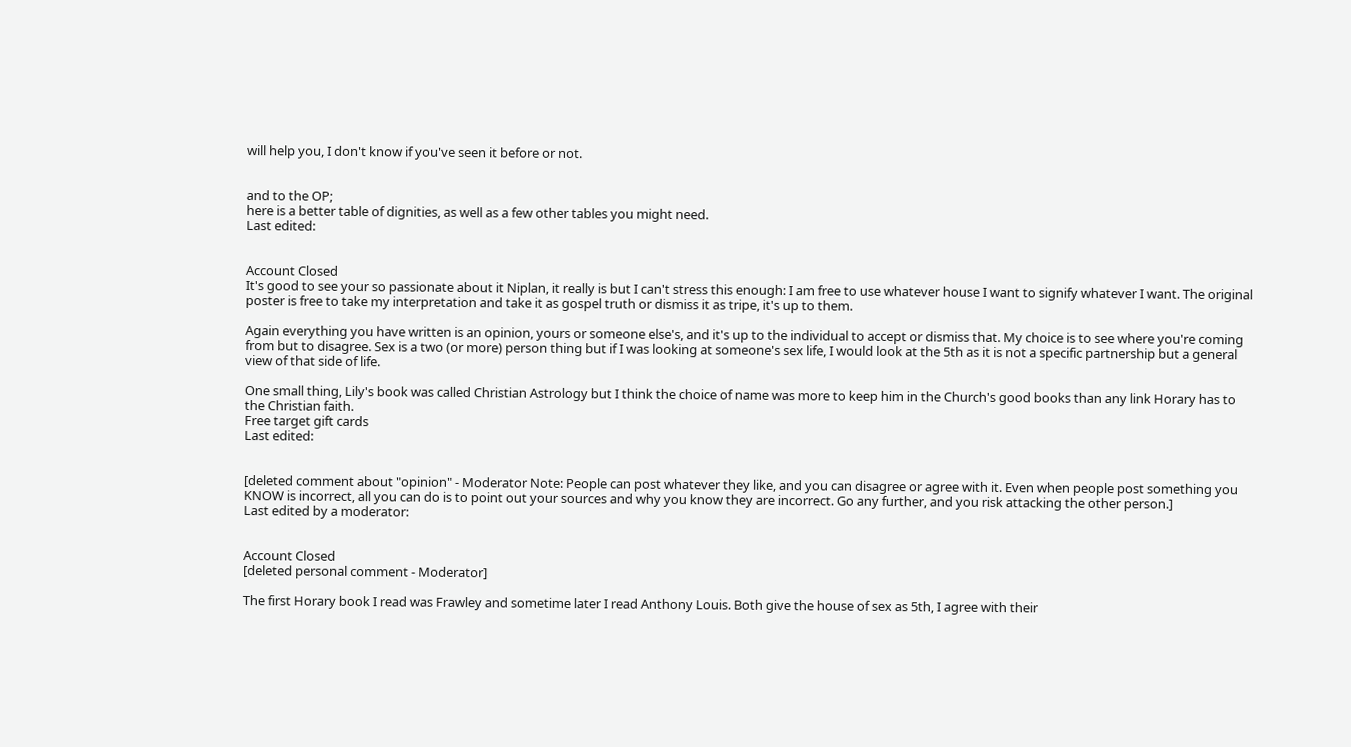will help you, I don't know if you've seen it before or not.


and to the OP;
here is a better table of dignities, as well as a few other tables you might need.
Last edited:


Account Closed
It's good to see your so passionate about it Niplan, it really is but I can't stress this enough: I am free to use whatever house I want to signify whatever I want. The original poster is free to take my interpretation and take it as gospel truth or dismiss it as tripe, it's up to them.

Again everything you have written is an opinion, yours or someone else's, and it's up to the individual to accept or dismiss that. My choice is to see where you're coming from but to disagree. Sex is a two (or more) person thing but if I was looking at someone's sex life, I would look at the 5th as it is not a specific partnership but a general view of that side of life.

One small thing, Lily's book was called Christian Astrology but I think the choice of name was more to keep him in the Church's good books than any link Horary has to the Christian faith.
Free target gift cards
Last edited:


[deleted comment about "opinion" - Moderator Note: People can post whatever they like, and you can disagree or agree with it. Even when people post something you KNOW is incorrect, all you can do is to point out your sources and why you know they are incorrect. Go any further, and you risk attacking the other person.]
Last edited by a moderator:


Account Closed
[deleted personal comment - Moderator]

The first Horary book I read was Frawley and sometime later I read Anthony Louis. Both give the house of sex as 5th, I agree with their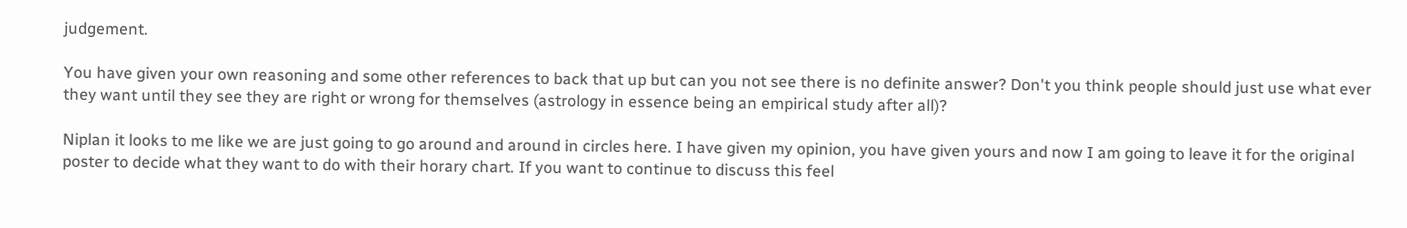judgement.

You have given your own reasoning and some other references to back that up but can you not see there is no definite answer? Don't you think people should just use what ever they want until they see they are right or wrong for themselves (astrology in essence being an empirical study after all)?

Niplan it looks to me like we are just going to go around and around in circles here. I have given my opinion, you have given yours and now I am going to leave it for the original poster to decide what they want to do with their horary chart. If you want to continue to discuss this feel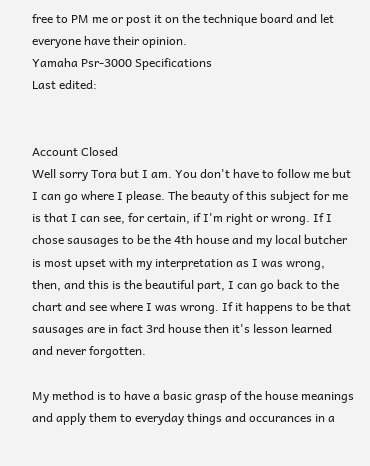free to PM me or post it on the technique board and let everyone have their opinion.
Yamaha Psr-3000 Specifications
Last edited:


Account Closed
Well sorry Tora but I am. You don't have to follow me but I can go where I please. The beauty of this subject for me is that I can see, for certain, if I'm right or wrong. If I chose sausages to be the 4th house and my local butcher is most upset with my interpretation as I was wrong, then, and this is the beautiful part, I can go back to the chart and see where I was wrong. If it happens to be that sausages are in fact 3rd house then it's lesson learned and never forgotten.

My method is to have a basic grasp of the house meanings and apply them to everyday things and occurances in a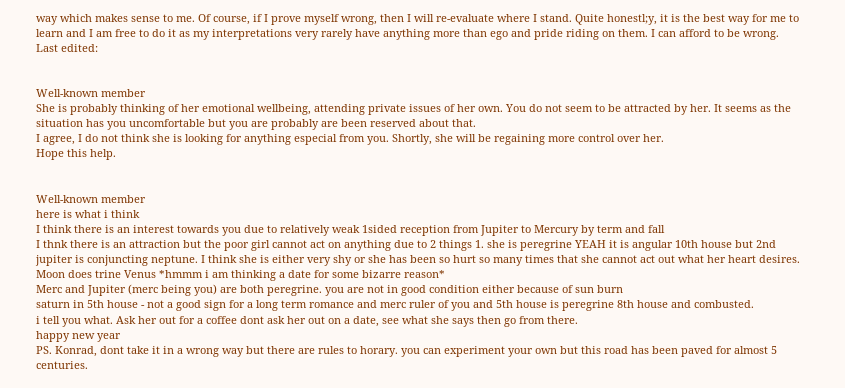way which makes sense to me. Of course, if I prove myself wrong, then I will re-evaluate where I stand. Quite honestl;y, it is the best way for me to learn and I am free to do it as my interpretations very rarely have anything more than ego and pride riding on them. I can afford to be wrong.
Last edited:


Well-known member
She is probably thinking of her emotional wellbeing, attending private issues of her own. You do not seem to be attracted by her. It seems as the situation has you uncomfortable but you are probably are been reserved about that.
I agree, I do not think she is looking for anything especial from you. Shortly, she will be regaining more control over her.
Hope this help.


Well-known member
here is what i think
I think there is an interest towards you due to relatively weak 1sided reception from Jupiter to Mercury by term and fall
I thnk there is an attraction but the poor girl cannot act on anything due to 2 things 1. she is peregrine YEAH it is angular 10th house but 2nd jupiter is conjuncting neptune. I think she is either very shy or she has been so hurt so many times that she cannot act out what her heart desires.
Moon does trine Venus *hmmm i am thinking a date for some bizarre reason*
Merc and Jupiter (merc being you) are both peregrine. you are not in good condition either because of sun burn
saturn in 5th house - not a good sign for a long term romance and merc ruler of you and 5th house is peregrine 8th house and combusted.
i tell you what. Ask her out for a coffee dont ask her out on a date, see what she says then go from there.
happy new year
PS. Konrad, dont take it in a wrong way but there are rules to horary. you can experiment your own but this road has been paved for almost 5 centuries.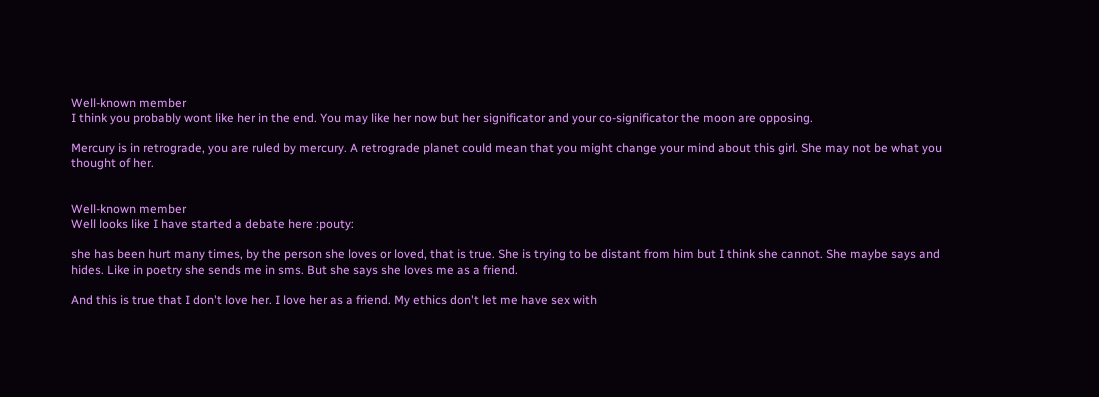Well-known member
I think you probably wont like her in the end. You may like her now but her significator and your co-significator the moon are opposing.

Mercury is in retrograde, you are ruled by mercury. A retrograde planet could mean that you might change your mind about this girl. She may not be what you thought of her.


Well-known member
Well looks like I have started a debate here :pouty:

she has been hurt many times, by the person she loves or loved, that is true. She is trying to be distant from him but I think she cannot. She maybe says and hides. Like in poetry she sends me in sms. But she says she loves me as a friend.

And this is true that I don't love her. I love her as a friend. My ethics don't let me have sex with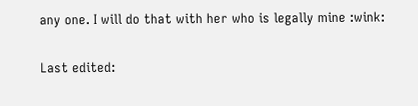any one. I will do that with her who is legally mine :wink:

Last edited: